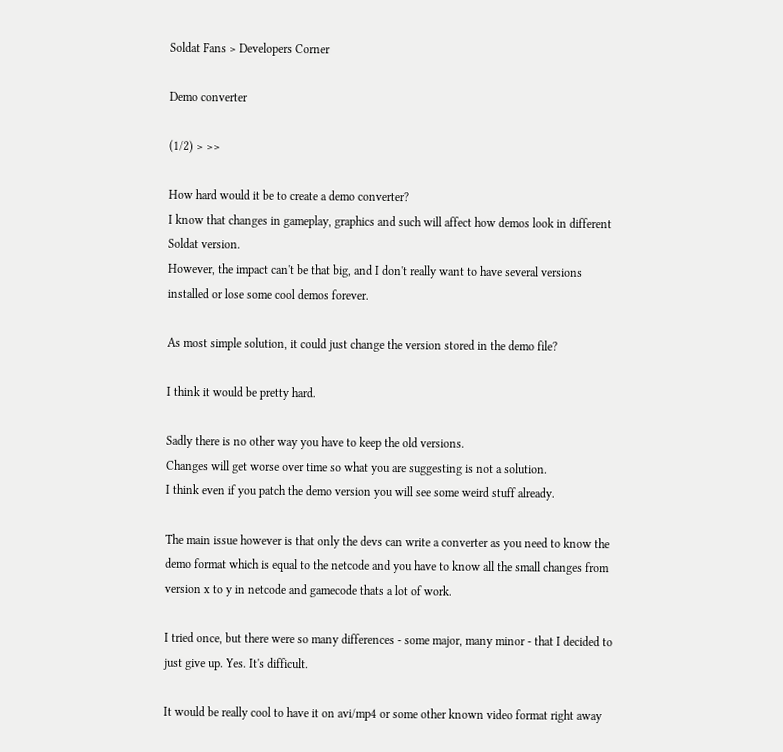Soldat Fans > Developers Corner

Demo converter

(1/2) > >>

How hard would it be to create a demo converter?
I know that changes in gameplay, graphics and such will affect how demos look in different Soldat version.
However, the impact can't be that big, and I don't really want to have several versions installed or lose some cool demos forever.

As most simple solution, it could just change the version stored in the demo file?

I think it would be pretty hard.

Sadly there is no other way you have to keep the old versions.
Changes will get worse over time so what you are suggesting is not a solution.
I think even if you patch the demo version you will see some weird stuff already.

The main issue however is that only the devs can write a converter as you need to know the demo format which is equal to the netcode and you have to know all the small changes from version x to y in netcode and gamecode thats a lot of work.

I tried once, but there were so many differences - some major, many minor - that I decided to just give up. Yes. It's difficult.

It would be really cool to have it on avi/mp4 or some other known video format right away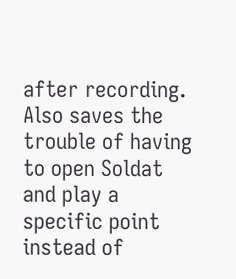after recording. Also saves the trouble of having to open Soldat and play a specific point instead of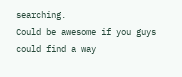searching.
Could be awesome if you guys could find a way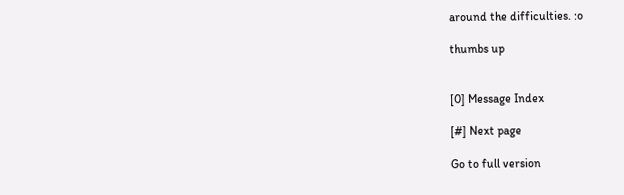around the difficulties. :o

thumbs up


[0] Message Index

[#] Next page

Go to full version